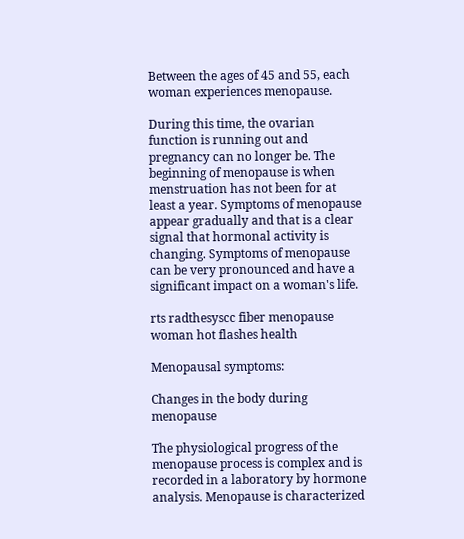Between the ages of 45 and 55, each woman experiences menopause.

During this time, the ovarian function is running out and pregnancy can no longer be. The beginning of menopause is when menstruation has not been for at least a year. Symptoms of menopause appear gradually and that is a clear signal that hormonal activity is changing. Symptoms of menopause can be very pronounced and have a significant impact on a woman's life.

rts radthesyscc fiber menopause woman hot flashes health

Menopausal symptoms:

Changes in the body during menopause

The physiological progress of the menopause process is complex and is recorded in a laboratory by hormone analysis. Menopause is characterized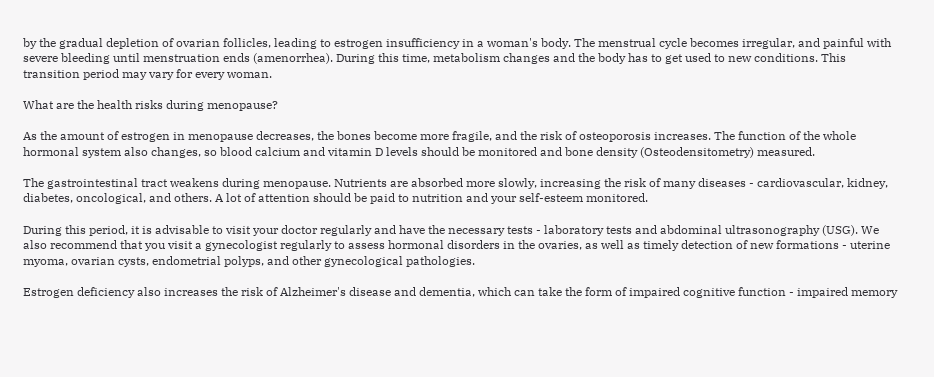by the gradual depletion of ovarian follicles, leading to estrogen insufficiency in a woman's body. The menstrual cycle becomes irregular, and painful with severe bleeding until menstruation ends (amenorrhea). During this time, metabolism changes and the body has to get used to new conditions. This transition period may vary for every woman.

What are the health risks during menopause?

As the amount of estrogen in menopause decreases, the bones become more fragile, and the risk of osteoporosis increases. The function of the whole hormonal system also changes, so blood calcium and vitamin D levels should be monitored and bone density (Osteodensitometry) measured.

The gastrointestinal tract weakens during menopause. Nutrients are absorbed more slowly, increasing the risk of many diseases - cardiovascular, kidney, diabetes, oncological, and others. A lot of attention should be paid to nutrition and your self-esteem monitored.

During this period, it is advisable to visit your doctor regularly and have the necessary tests - laboratory tests and abdominal ultrasonography (USG). We also recommend that you visit a gynecologist regularly to assess hormonal disorders in the ovaries, as well as timely detection of new formations - uterine myoma, ovarian cysts, endometrial polyps, and other gynecological pathologies.

Estrogen deficiency also increases the risk of Alzheimer's disease and dementia, which can take the form of impaired cognitive function - impaired memory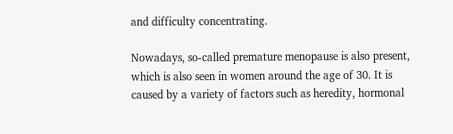and difficulty concentrating.

Nowadays, so-called premature menopause is also present, which is also seen in women around the age of 30. It is caused by a variety of factors such as heredity, hormonal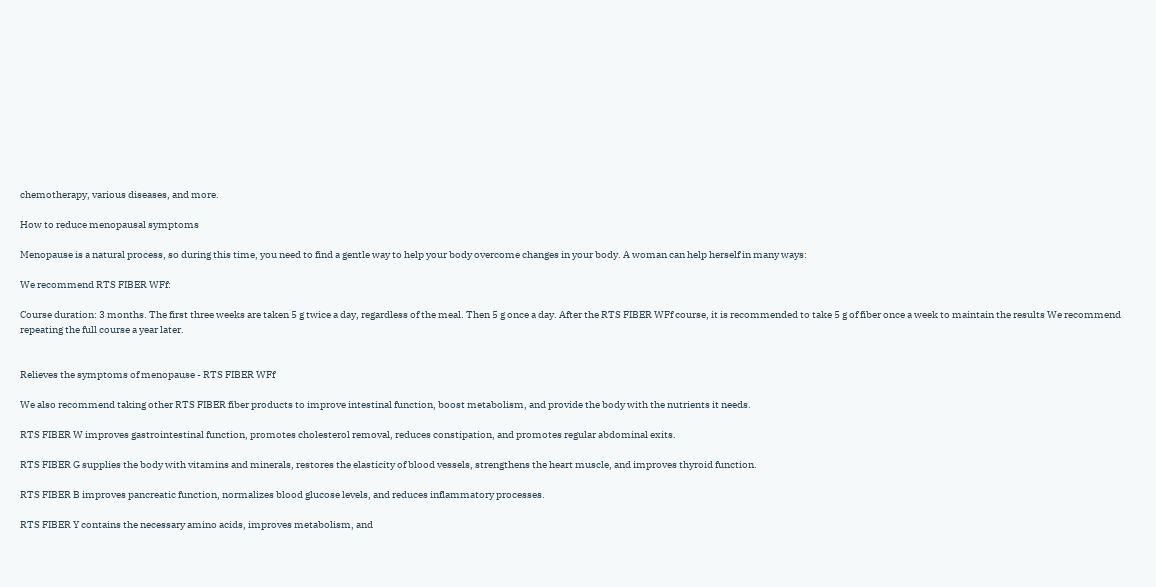chemotherapy, various diseases, and more.

How to reduce menopausal symptoms

Menopause is a natural process, so during this time, you need to find a gentle way to help your body overcome changes in your body. A woman can help herself in many ways:

We recommend RTS FIBER WFf:

Course duration: 3 months. The first three weeks are taken 5 g twice a day, regardless of the meal. Then 5 g once a day. After the RTS FIBER WFf course, it is recommended to take 5 g of fiber once a week to maintain the results We recommend repeating the full course a year later.


Relieves the symptoms of menopause - RTS FIBER WFf

We also recommend taking other RTS FIBER fiber products to improve intestinal function, boost metabolism, and provide the body with the nutrients it needs.

RTS FIBER W improves gastrointestinal function, promotes cholesterol removal, reduces constipation, and promotes regular abdominal exits.

RTS FIBER G supplies the body with vitamins and minerals, restores the elasticity of blood vessels, strengthens the heart muscle, and improves thyroid function.

RTS FIBER B improves pancreatic function, normalizes blood glucose levels, and reduces inflammatory processes.

RTS FIBER Y contains the necessary amino acids, improves metabolism, and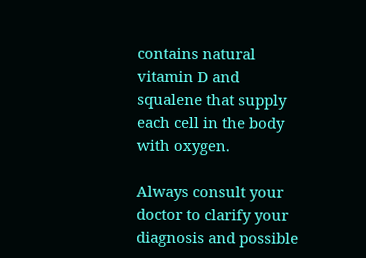contains natural vitamin D and squalene that supply each cell in the body with oxygen.

Always consult your doctor to clarify your diagnosis and possible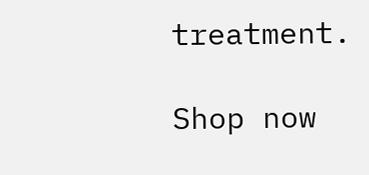treatment.

Shop now